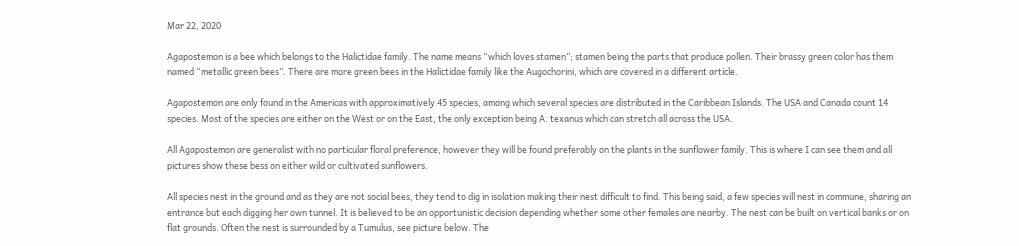Mar 22, 2020

Agapostemon is a bee which belongs to the Halictidae family. The name means “which loves stamen”; stamen being the parts that produce pollen. Their brassy green color has them named “metallic green bees”. There are more green bees in the Halictidae family like the Augochorini, which are covered in a different article.

Agapostemon are only found in the Americas with approximatively 45 species, among which several species are distributed in the Caribbean Islands. The USA and Canada count 14 species. Most of the species are either on the West or on the East, the only exception being A. texanus which can stretch all across the USA.

All Agapostemon are generalist with no particular floral preference, however they will be found preferably on the plants in the sunflower family. This is where I can see them and all pictures show these bess on either wild or cultivated sunflowers.

All species nest in the ground and as they are not social bees, they tend to dig in isolation making their nest difficult to find. This being said, a few species will nest in commune, sharing an entrance but each digging her own tunnel. It is believed to be an opportunistic decision depending whether some other females are nearby. The nest can be built on vertical banks or on flat grounds. Often the nest is surrounded by a Tumulus, see picture below. The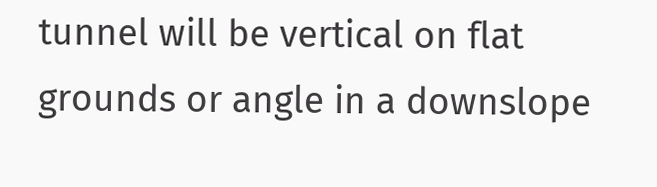tunnel will be vertical on flat grounds or angle in a downslope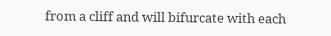from a cliff and will bifurcate with each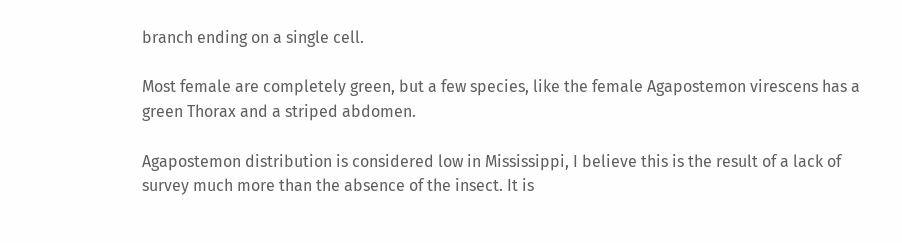branch ending on a single cell.

Most female are completely green, but a few species, like the female Agapostemon virescens has a green Thorax and a striped abdomen.

Agapostemon distribution is considered low in Mississippi, I believe this is the result of a lack of survey much more than the absence of the insect. It is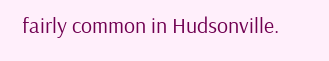fairly common in Hudsonville.